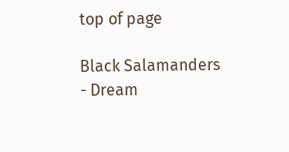top of page

Black Salamanders - Dream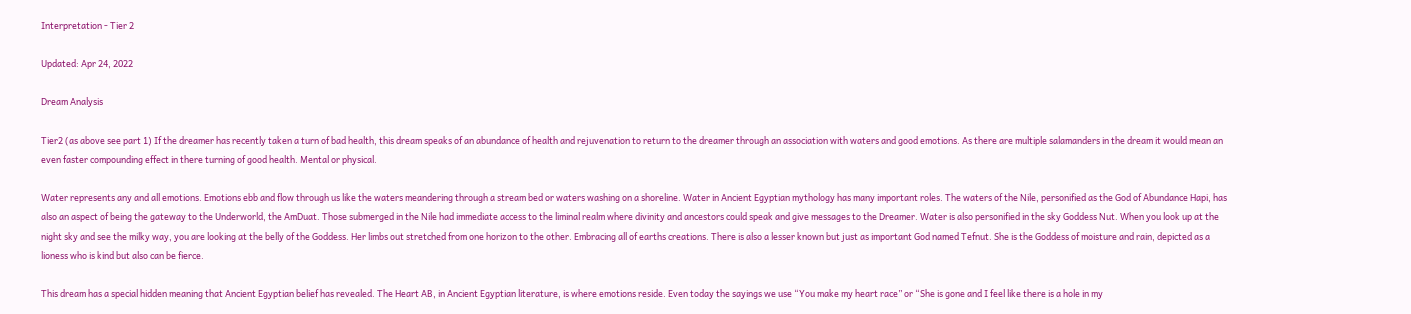Interpretation - Tier 2

Updated: Apr 24, 2022

Dream Analysis

Tier2 (as above see part 1) If the dreamer has recently taken a turn of bad health, this dream speaks of an abundance of health and rejuvenation to return to the dreamer through an association with waters and good emotions. As there are multiple salamanders in the dream it would mean an even faster compounding effect in there turning of good health. Mental or physical.

Water represents any and all emotions. Emotions ebb and flow through us like the waters meandering through a stream bed or waters washing on a shoreline. Water in Ancient Egyptian mythology has many important roles. The waters of the Nile, personified as the God of Abundance Hapi, has also an aspect of being the gateway to the Underworld, the AmDuat. Those submerged in the Nile had immediate access to the liminal realm where divinity and ancestors could speak and give messages to the Dreamer. Water is also personified in the sky Goddess Nut. When you look up at the night sky and see the milky way, you are looking at the belly of the Goddess. Her limbs out stretched from one horizon to the other. Embracing all of earths creations. There is also a lesser known but just as important God named Tefnut. She is the Goddess of moisture and rain, depicted as a lioness who is kind but also can be fierce.

This dream has a special hidden meaning that Ancient Egyptian belief has revealed. The Heart AB, in Ancient Egyptian literature, is where emotions reside. Even today the sayings we use “You make my heart race” or “She is gone and I feel like there is a hole in my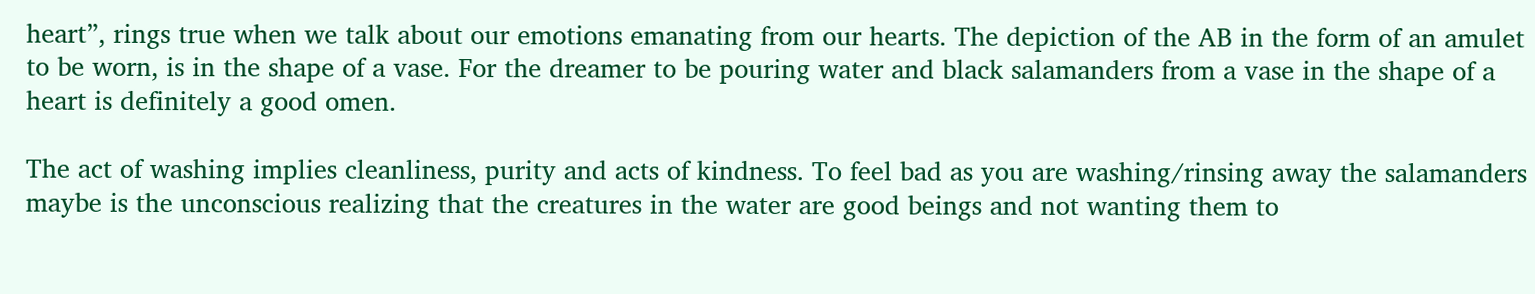heart”, rings true when we talk about our emotions emanating from our hearts. The depiction of the AB in the form of an amulet to be worn, is in the shape of a vase. For the dreamer to be pouring water and black salamanders from a vase in the shape of a heart is definitely a good omen.

The act of washing implies cleanliness, purity and acts of kindness. To feel bad as you are washing/rinsing away the salamanders maybe is the unconscious realizing that the creatures in the water are good beings and not wanting them to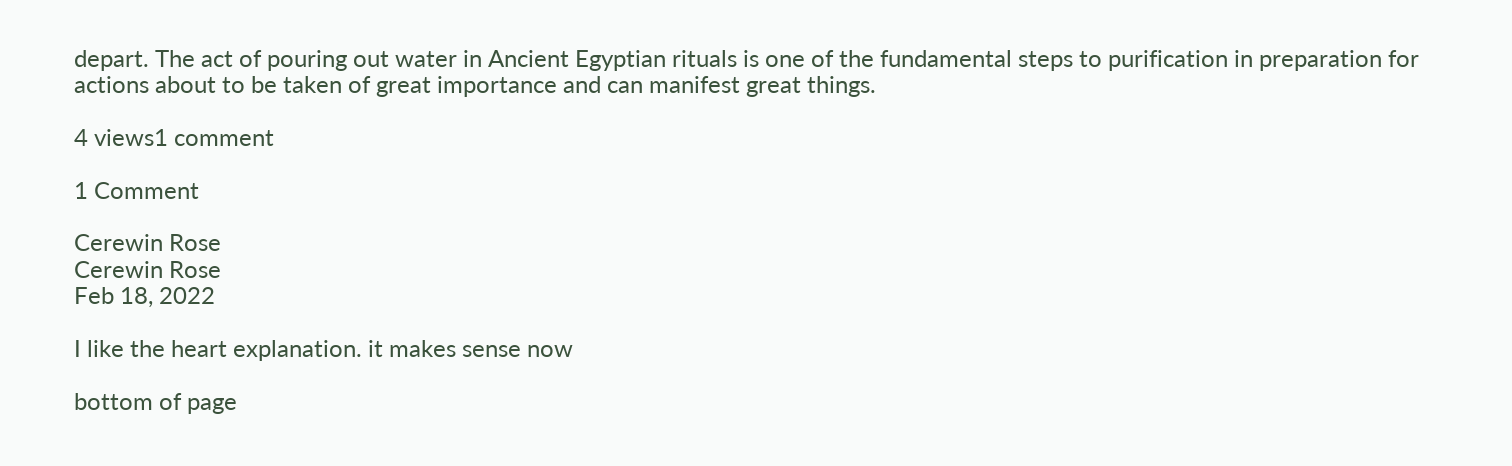depart. The act of pouring out water in Ancient Egyptian rituals is one of the fundamental steps to purification in preparation for actions about to be taken of great importance and can manifest great things.

4 views1 comment

1 Comment

Cerewin Rose
Cerewin Rose
Feb 18, 2022

I like the heart explanation. it makes sense now

bottom of page